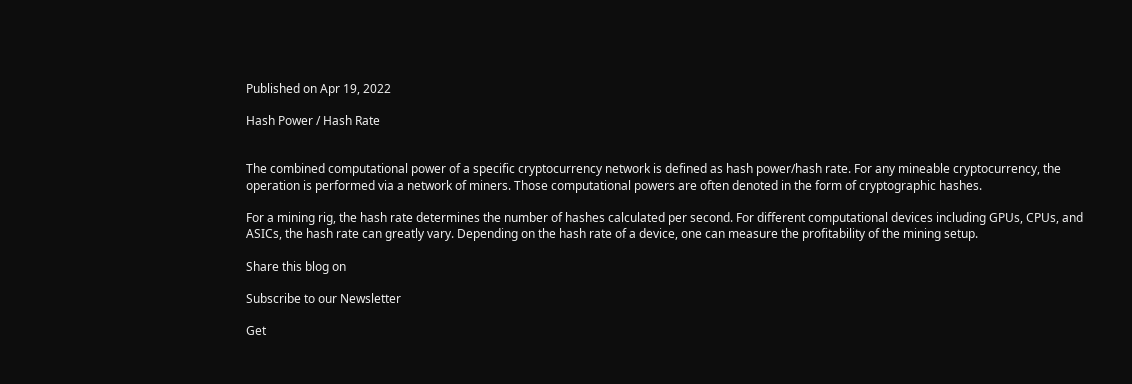Published on Apr 19, 2022

Hash Power / Hash Rate


The combined computational power of a specific cryptocurrency network is defined as hash power/hash rate. For any mineable cryptocurrency, the operation is performed via a network of miners. Those computational powers are often denoted in the form of cryptographic hashes.

For a mining rig, the hash rate determines the number of hashes calculated per second. For different computational devices including GPUs, CPUs, and ASICs, the hash rate can greatly vary. Depending on the hash rate of a device, one can measure the profitability of the mining setup.

Share this blog on

Subscribe to our Newsletter

Get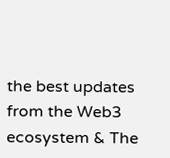the best updates from the Web3 ecosystem & The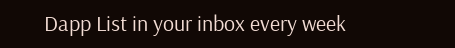Dapp List in your inbox every week